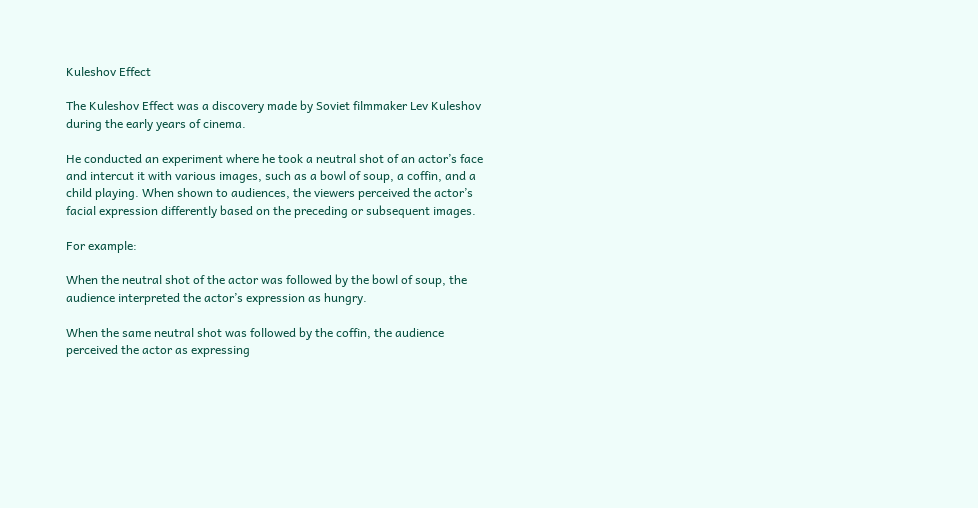Kuleshov Effect

The Kuleshov Effect was a discovery made by Soviet filmmaker Lev Kuleshov during the early years of cinema.

He conducted an experiment where he took a neutral shot of an actor’s face and intercut it with various images, such as a bowl of soup, a coffin, and a child playing. When shown to audiences, the viewers perceived the actor’s facial expression differently based on the preceding or subsequent images.

For example:

When the neutral shot of the actor was followed by the bowl of soup, the audience interpreted the actor’s expression as hungry.

When the same neutral shot was followed by the coffin, the audience perceived the actor as expressing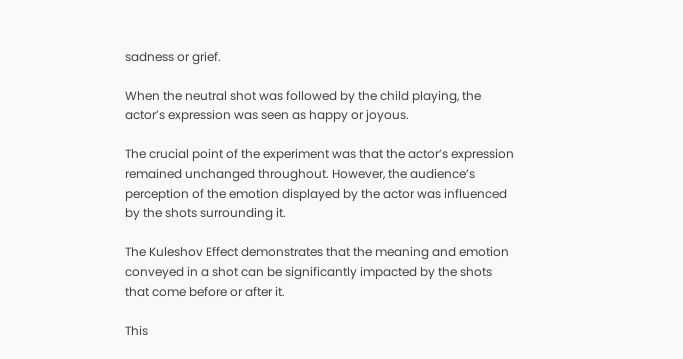sadness or grief.

When the neutral shot was followed by the child playing, the actor’s expression was seen as happy or joyous.

The crucial point of the experiment was that the actor’s expression remained unchanged throughout. However, the audience’s perception of the emotion displayed by the actor was influenced by the shots surrounding it.

The Kuleshov Effect demonstrates that the meaning and emotion conveyed in a shot can be significantly impacted by the shots that come before or after it.

This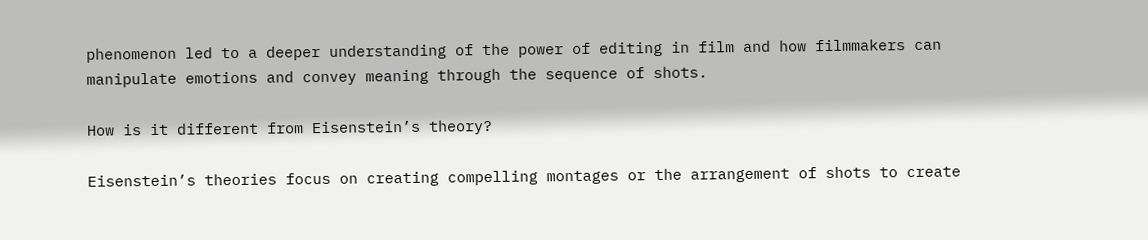phenomenon led to a deeper understanding of the power of editing in film and how filmmakers can manipulate emotions and convey meaning through the sequence of shots.

How is it different from Eisenstein’s theory?

Eisenstein’s theories focus on creating compelling montages or the arrangement of shots to create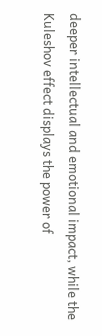deeper intellectual and emotional impact, while the Kuleshov effect displays the power of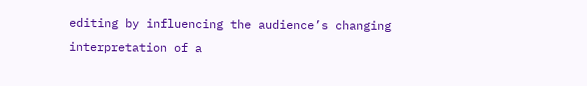editing by influencing the audience’s changing interpretation of a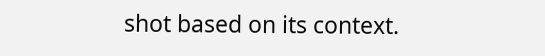shot based on its context.